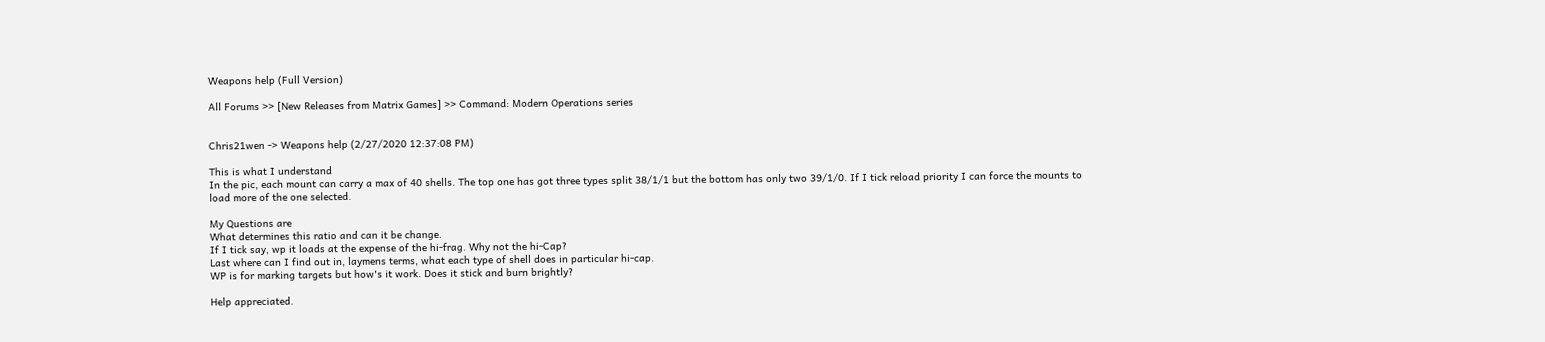Weapons help (Full Version)

All Forums >> [New Releases from Matrix Games] >> Command: Modern Operations series


Chris21wen -> Weapons help (2/27/2020 12:37:08 PM)

This is what I understand
In the pic, each mount can carry a max of 40 shells. The top one has got three types split 38/1/1 but the bottom has only two 39/1/0. If I tick reload priority I can force the mounts to load more of the one selected.

My Questions are
What determines this ratio and can it be change.
If I tick say, wp it loads at the expense of the hi-frag. Why not the hi-Cap?
Last where can I find out in, laymens terms, what each type of shell does in particular hi-cap.
WP is for marking targets but how's it work. Does it stick and burn brightly?

Help appreciated.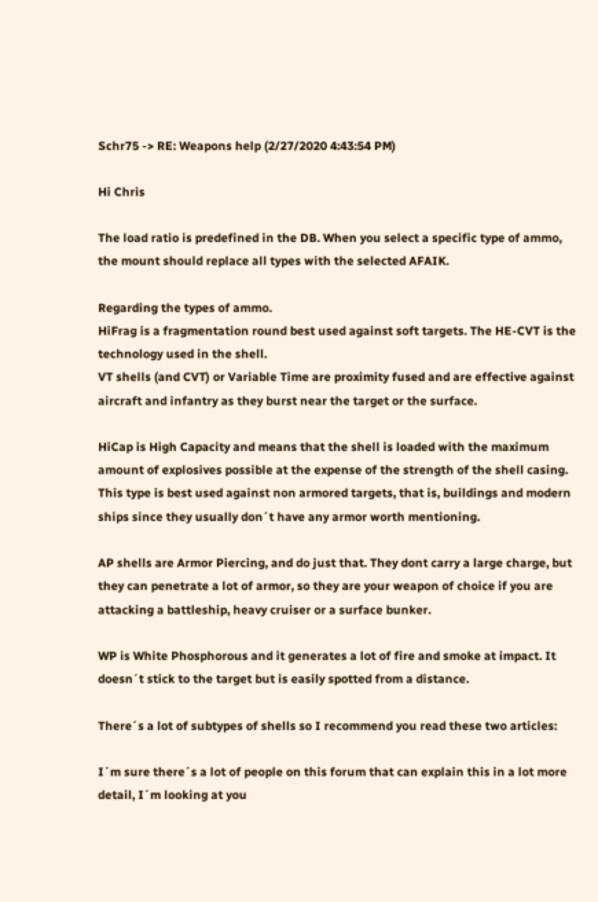Schr75 -> RE: Weapons help (2/27/2020 4:43:54 PM)

Hi Chris

The load ratio is predefined in the DB. When you select a specific type of ammo, the mount should replace all types with the selected AFAIK.

Regarding the types of ammo.
HiFrag is a fragmentation round best used against soft targets. The HE-CVT is the technology used in the shell.
VT shells (and CVT) or Variable Time are proximity fused and are effective against aircraft and infantry as they burst near the target or the surface.

HiCap is High Capacity and means that the shell is loaded with the maximum amount of explosives possible at the expense of the strength of the shell casing.
This type is best used against non armored targets, that is, buildings and modern ships since they usually don´t have any armor worth mentioning.

AP shells are Armor Piercing, and do just that. They dont carry a large charge, but they can penetrate a lot of armor, so they are your weapon of choice if you are attacking a battleship, heavy cruiser or a surface bunker.

WP is White Phosphorous and it generates a lot of fire and smoke at impact. It doesn´t stick to the target but is easily spotted from a distance.

There´s a lot of subtypes of shells so I recommend you read these two articles:

I´m sure there´s a lot of people on this forum that can explain this in a lot more detail, I´m looking at you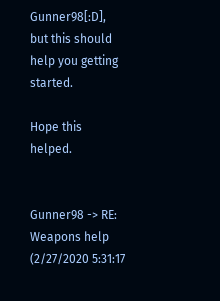Gunner98[:D], but this should help you getting started.

Hope this helped.


Gunner98 -> RE: Weapons help (2/27/2020 5:31:17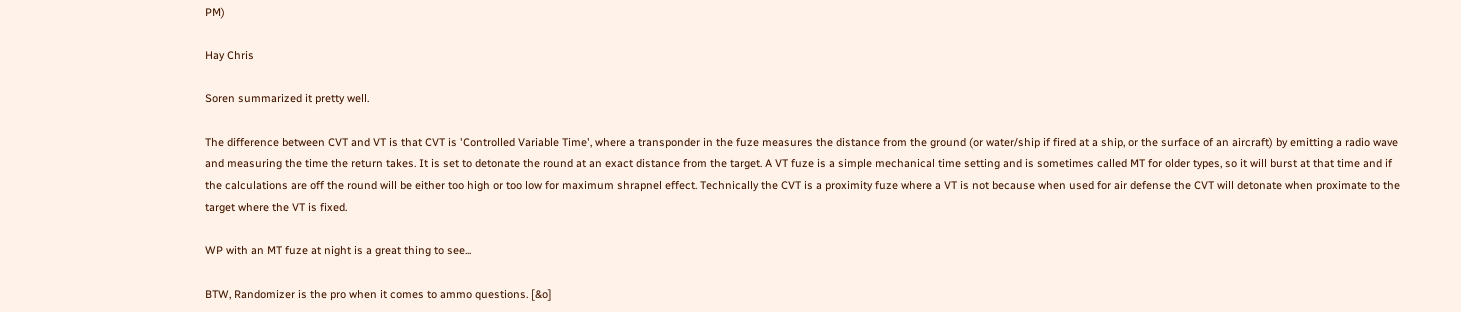PM)

Hay Chris

Soren summarized it pretty well.

The difference between CVT and VT is that CVT is 'Controlled Variable Time', where a transponder in the fuze measures the distance from the ground (or water/ship if fired at a ship, or the surface of an aircraft) by emitting a radio wave and measuring the time the return takes. It is set to detonate the round at an exact distance from the target. A VT fuze is a simple mechanical time setting and is sometimes called MT for older types, so it will burst at that time and if the calculations are off the round will be either too high or too low for maximum shrapnel effect. Technically the CVT is a proximity fuze where a VT is not because when used for air defense the CVT will detonate when proximate to the target where the VT is fixed.

WP with an MT fuze at night is a great thing to see...

BTW, Randomizer is the pro when it comes to ammo questions. [&o]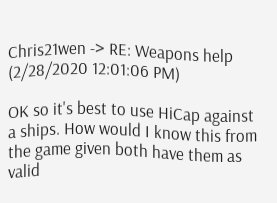Chris21wen -> RE: Weapons help (2/28/2020 12:01:06 PM)

OK so it's best to use HiCap against a ships. How would I know this from the game given both have them as valid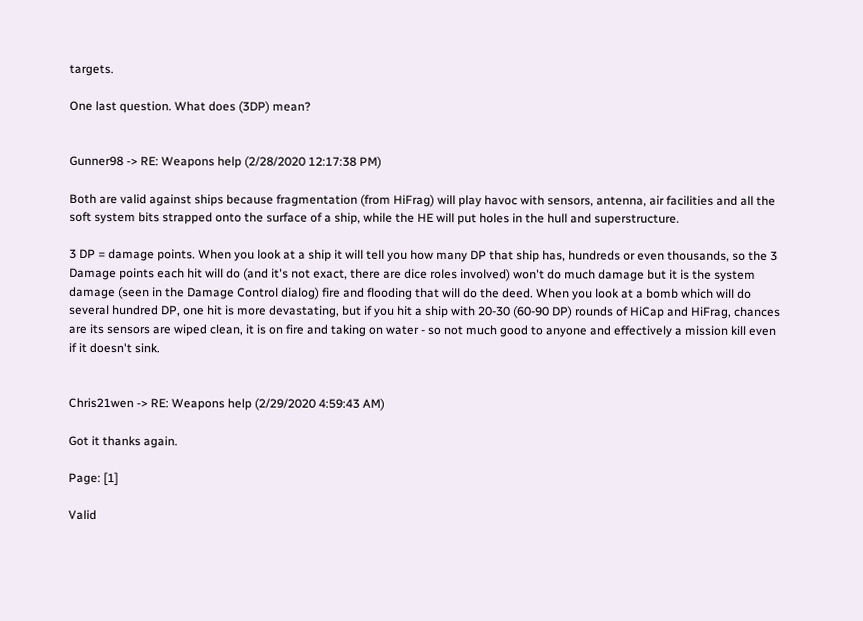targets.

One last question. What does (3DP) mean?


Gunner98 -> RE: Weapons help (2/28/2020 12:17:38 PM)

Both are valid against ships because fragmentation (from HiFrag) will play havoc with sensors, antenna, air facilities and all the soft system bits strapped onto the surface of a ship, while the HE will put holes in the hull and superstructure.

3 DP = damage points. When you look at a ship it will tell you how many DP that ship has, hundreds or even thousands, so the 3 Damage points each hit will do (and it's not exact, there are dice roles involved) won't do much damage but it is the system damage (seen in the Damage Control dialog) fire and flooding that will do the deed. When you look at a bomb which will do several hundred DP, one hit is more devastating, but if you hit a ship with 20-30 (60-90 DP) rounds of HiCap and HiFrag, chances are its sensors are wiped clean, it is on fire and taking on water - so not much good to anyone and effectively a mission kill even if it doesn't sink.


Chris21wen -> RE: Weapons help (2/29/2020 4:59:43 AM)

Got it thanks again.

Page: [1]

Valid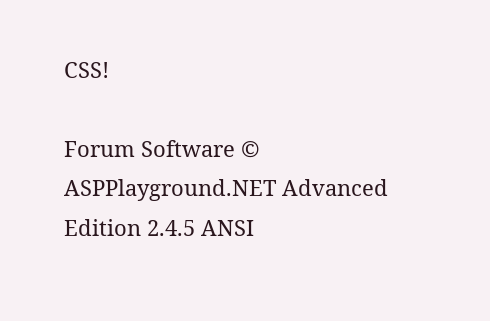CSS!

Forum Software © ASPPlayground.NET Advanced Edition 2.4.5 ANSI